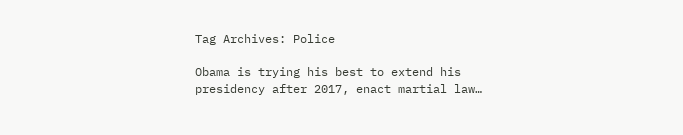Tag Archives: Police

Obama is trying his best to extend his presidency after 2017, enact martial law…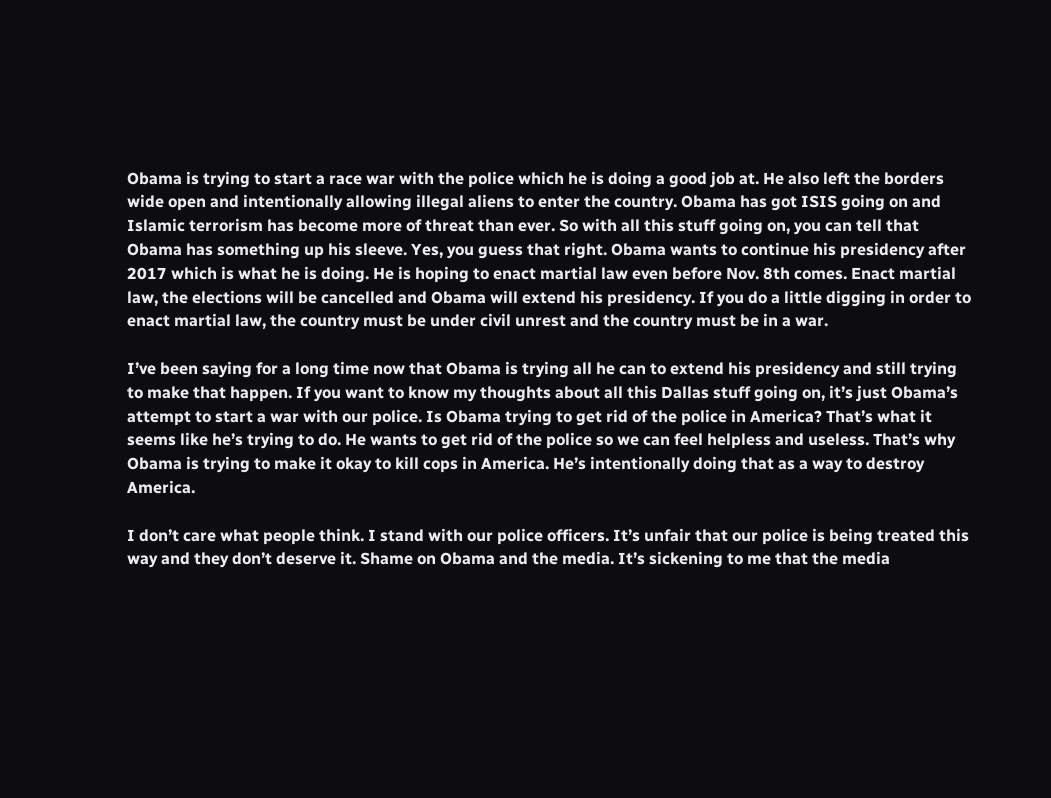Obama is trying to start a race war with the police which he is doing a good job at. He also left the borders wide open and intentionally allowing illegal aliens to enter the country. Obama has got ISIS going on and Islamic terrorism has become more of threat than ever. So with all this stuff going on, you can tell that Obama has something up his sleeve. Yes, you guess that right. Obama wants to continue his presidency after 2017 which is what he is doing. He is hoping to enact martial law even before Nov. 8th comes. Enact martial law, the elections will be cancelled and Obama will extend his presidency. If you do a little digging in order to enact martial law, the country must be under civil unrest and the country must be in a war.

I’ve been saying for a long time now that Obama is trying all he can to extend his presidency and still trying to make that happen. If you want to know my thoughts about all this Dallas stuff going on, it’s just Obama’s attempt to start a war with our police. Is Obama trying to get rid of the police in America? That’s what it seems like he’s trying to do. He wants to get rid of the police so we can feel helpless and useless. That’s why Obama is trying to make it okay to kill cops in America. He’s intentionally doing that as a way to destroy America.

I don’t care what people think. I stand with our police officers. It’s unfair that our police is being treated this way and they don’t deserve it. Shame on Obama and the media. It’s sickening to me that the media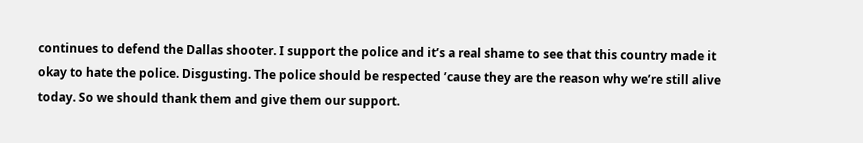continues to defend the Dallas shooter. I support the police and it’s a real shame to see that this country made it okay to hate the police. Disgusting. The police should be respected ’cause they are the reason why we’re still alive today. So we should thank them and give them our support.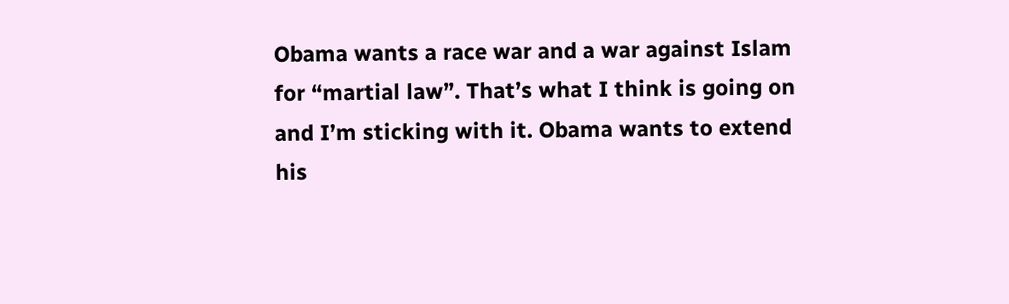Obama wants a race war and a war against Islam for “martial law”. That’s what I think is going on and I’m sticking with it. Obama wants to extend his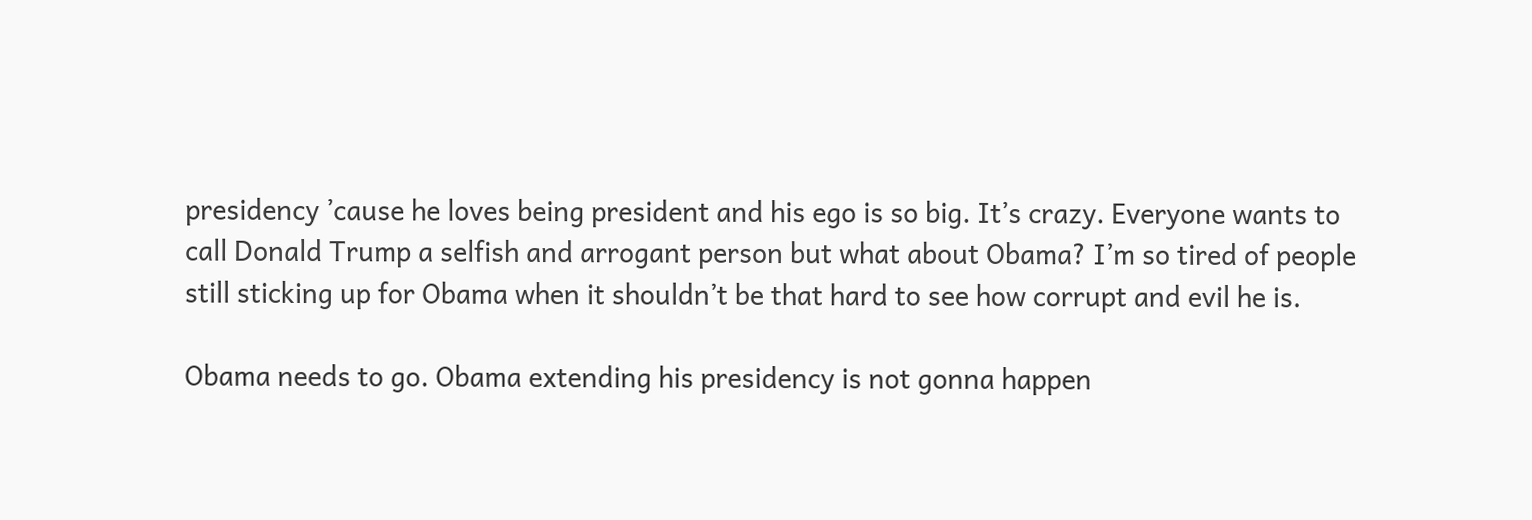presidency ’cause he loves being president and his ego is so big. It’s crazy. Everyone wants to call Donald Trump a selfish and arrogant person but what about Obama? I’m so tired of people still sticking up for Obama when it shouldn’t be that hard to see how corrupt and evil he is.

Obama needs to go. Obama extending his presidency is not gonna happen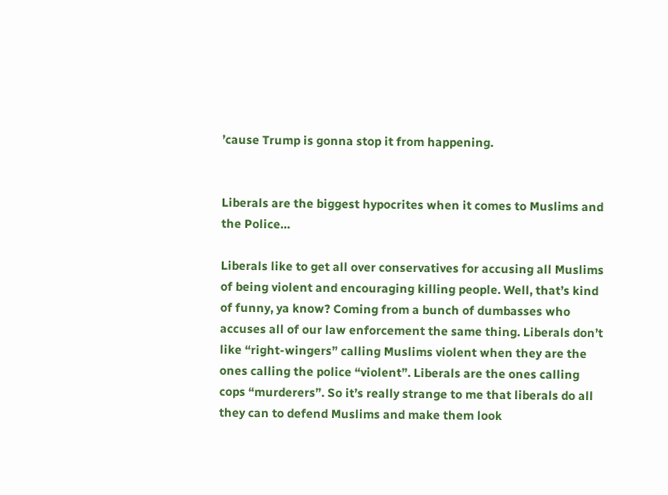’cause Trump is gonna stop it from happening.


Liberals are the biggest hypocrites when it comes to Muslims and the Police…

Liberals like to get all over conservatives for accusing all Muslims of being violent and encouraging killing people. Well, that’s kind of funny, ya know? Coming from a bunch of dumbasses who accuses all of our law enforcement the same thing. Liberals don’t like “right-wingers” calling Muslims violent when they are the ones calling the police “violent”. Liberals are the ones calling cops “murderers”. So it’s really strange to me that liberals do all they can to defend Muslims and make them look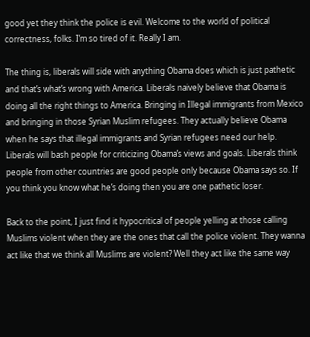good yet they think the police is evil. Welcome to the world of political correctness, folks. I’m so tired of it. Really I am.

The thing is, liberals will side with anything Obama does which is just pathetic and that’s what’s wrong with America. Liberals naively believe that Obama is doing all the right things to America. Bringing in Illegal immigrants from Mexico and bringing in those Syrian Muslim refugees. They actually believe Obama when he says that illegal immigrants and Syrian refugees need our help. Liberals will bash people for criticizing Obama’s views and goals. Liberals think people from other countries are good people only because Obama says so. If you think you know what he’s doing then you are one pathetic loser.

Back to the point, I just find it hypocritical of people yelling at those calling Muslims violent when they are the ones that call the police violent. They wanna act like that we think all Muslims are violent? Well they act like the same way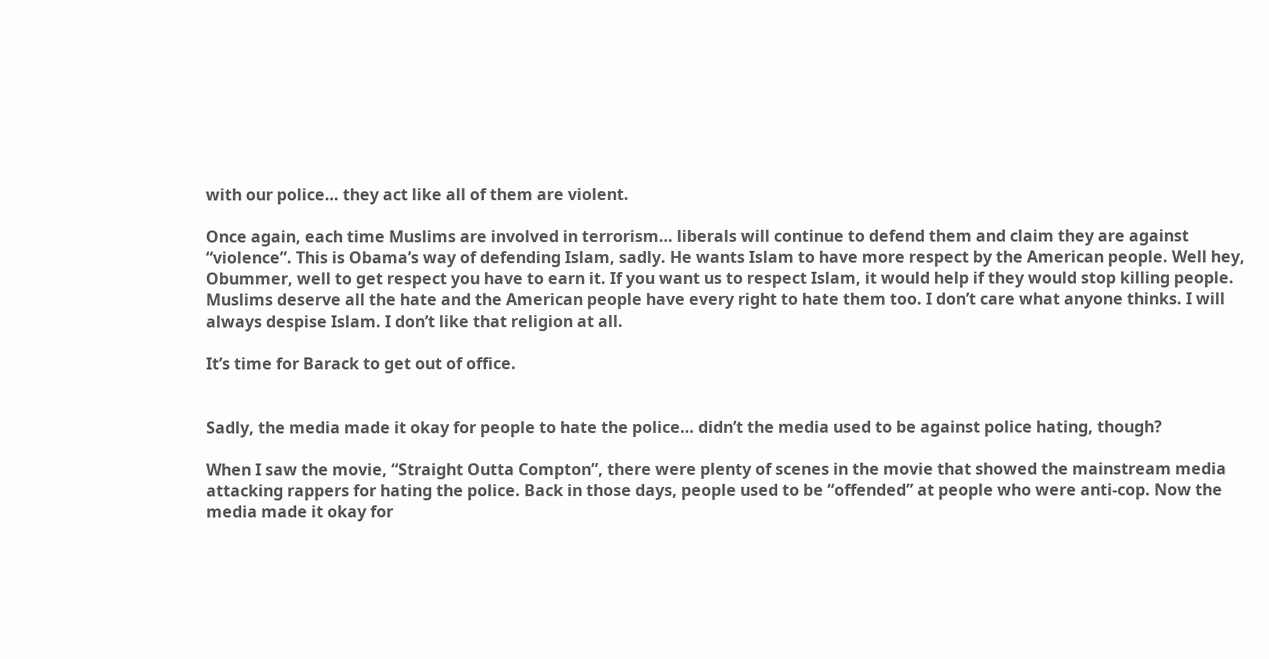with our police… they act like all of them are violent.

Once again, each time Muslims are involved in terrorism… liberals will continue to defend them and claim they are against “violence”. This is Obama’s way of defending Islam, sadly. He wants Islam to have more respect by the American people. Well hey, Obummer, well to get respect you have to earn it. If you want us to respect Islam, it would help if they would stop killing people. Muslims deserve all the hate and the American people have every right to hate them too. I don’t care what anyone thinks. I will always despise Islam. I don’t like that religion at all.

It’s time for Barack to get out of office.


Sadly, the media made it okay for people to hate the police… didn’t the media used to be against police hating, though?

When I saw the movie, “Straight Outta Compton”, there were plenty of scenes in the movie that showed the mainstream media attacking rappers for hating the police. Back in those days, people used to be “offended” at people who were anti-cop. Now the media made it okay for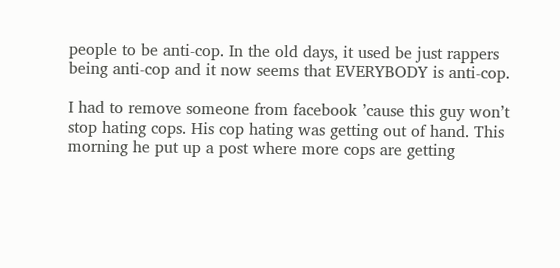people to be anti-cop. In the old days, it used be just rappers being anti-cop and it now seems that EVERYBODY is anti-cop.

I had to remove someone from facebook ’cause this guy won’t stop hating cops. His cop hating was getting out of hand. This morning he put up a post where more cops are getting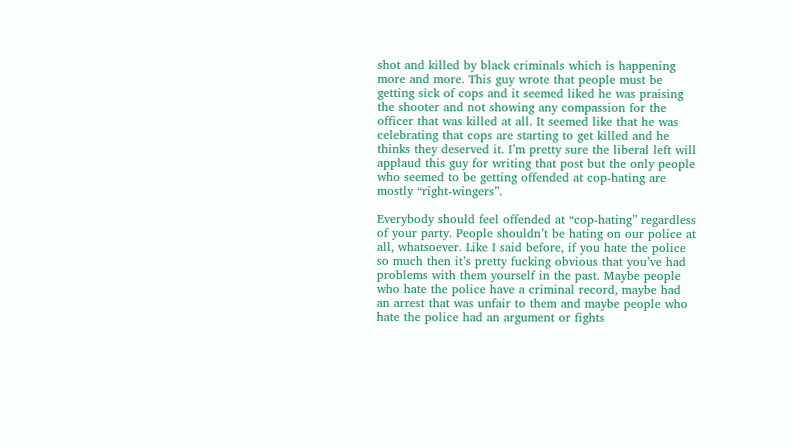shot and killed by black criminals which is happening more and more. This guy wrote that people must be getting sick of cops and it seemed liked he was praising the shooter and not showing any compassion for the officer that was killed at all. It seemed like that he was celebrating that cops are starting to get killed and he thinks they deserved it. I’m pretty sure the liberal left will applaud this guy for writing that post but the only people who seemed to be getting offended at cop-hating are mostly “right-wingers”.

Everybody should feel offended at “cop-hating” regardless of your party. People shouldn’t be hating on our police at all, whatsoever. Like I said before, if you hate the police so much then it’s pretty fucking obvious that you’ve had problems with them yourself in the past. Maybe people who hate the police have a criminal record, maybe had an arrest that was unfair to them and maybe people who hate the police had an argument or fights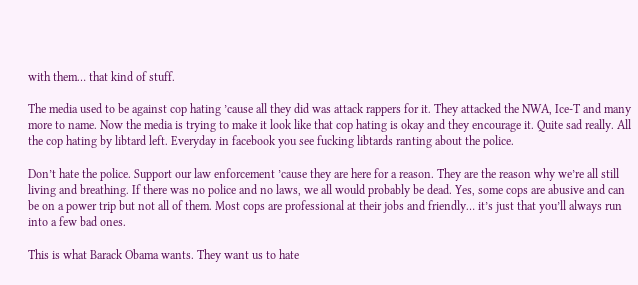with them… that kind of stuff.

The media used to be against cop hating ’cause all they did was attack rappers for it. They attacked the NWA, Ice-T and many more to name. Now the media is trying to make it look like that cop hating is okay and they encourage it. Quite sad really. All the cop hating by libtard left. Everyday in facebook you see fucking libtards ranting about the police.

Don’t hate the police. Support our law enforcement ’cause they are here for a reason. They are the reason why we’re all still living and breathing. If there was no police and no laws, we all would probably be dead. Yes, some cops are abusive and can be on a power trip but not all of them. Most cops are professional at their jobs and friendly… it’s just that you’ll always run into a few bad ones.

This is what Barack Obama wants. They want us to hate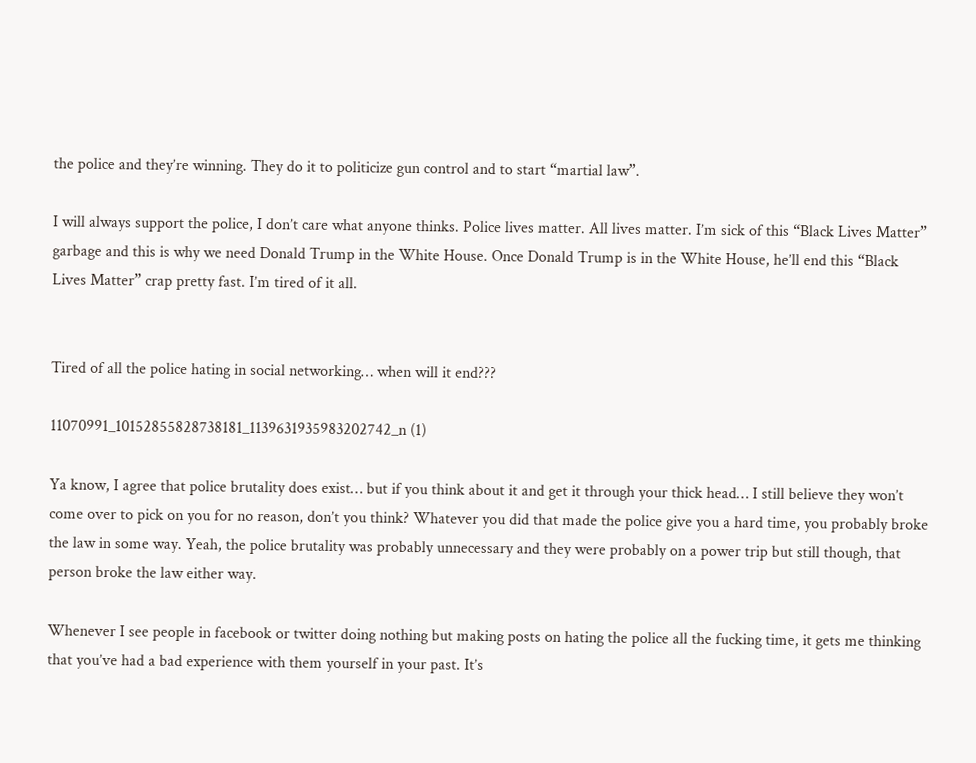the police and they’re winning. They do it to politicize gun control and to start “martial law”.

I will always support the police, I don’t care what anyone thinks. Police lives matter. All lives matter. I’m sick of this “Black Lives Matter” garbage and this is why we need Donald Trump in the White House. Once Donald Trump is in the White House, he’ll end this “Black Lives Matter” crap pretty fast. I’m tired of it all.


Tired of all the police hating in social networking… when will it end???

11070991_10152855828738181_1139631935983202742_n (1)

Ya know, I agree that police brutality does exist… but if you think about it and get it through your thick head… I still believe they won’t come over to pick on you for no reason, don’t you think? Whatever you did that made the police give you a hard time, you probably broke the law in some way. Yeah, the police brutality was probably unnecessary and they were probably on a power trip but still though, that person broke the law either way.

Whenever I see people in facebook or twitter doing nothing but making posts on hating the police all the fucking time, it gets me thinking that you’ve had a bad experience with them yourself in your past. It’s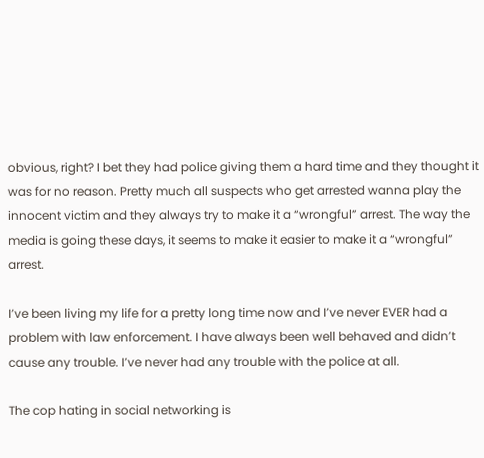obvious, right? I bet they had police giving them a hard time and they thought it was for no reason. Pretty much all suspects who get arrested wanna play the innocent victim and they always try to make it a “wrongful” arrest. The way the media is going these days, it seems to make it easier to make it a “wrongful” arrest.

I’ve been living my life for a pretty long time now and I’ve never EVER had a problem with law enforcement. I have always been well behaved and didn’t cause any trouble. I’ve never had any trouble with the police at all.

The cop hating in social networking is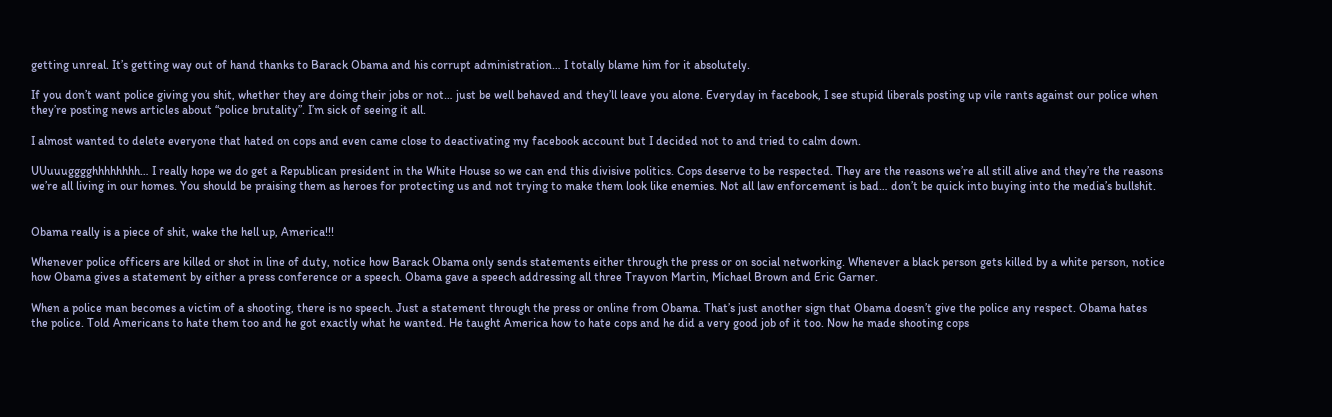getting unreal. It’s getting way out of hand thanks to Barack Obama and his corrupt administration… I totally blame him for it absolutely.

If you don’t want police giving you shit, whether they are doing their jobs or not… just be well behaved and they’ll leave you alone. Everyday in facebook, I see stupid liberals posting up vile rants against our police when they’re posting news articles about “police brutality”. I’m sick of seeing it all.

I almost wanted to delete everyone that hated on cops and even came close to deactivating my facebook account but I decided not to and tried to calm down.

UUuuugggghhhhhhhh… I really hope we do get a Republican president in the White House so we can end this divisive politics. Cops deserve to be respected. They are the reasons we’re all still alive and they’re the reasons we’re all living in our homes. You should be praising them as heroes for protecting us and not trying to make them look like enemies. Not all law enforcement is bad… don’t be quick into buying into the media’s bullshit.


Obama really is a piece of shit, wake the hell up, America!!!

Whenever police officers are killed or shot in line of duty, notice how Barack Obama only sends statements either through the press or on social networking. Whenever a black person gets killed by a white person, notice how Obama gives a statement by either a press conference or a speech. Obama gave a speech addressing all three Trayvon Martin, Michael Brown and Eric Garner.

When a police man becomes a victim of a shooting, there is no speech. Just a statement through the press or online from Obama. That’s just another sign that Obama doesn’t give the police any respect. Obama hates the police. Told Americans to hate them too and he got exactly what he wanted. He taught America how to hate cops and he did a very good job of it too. Now he made shooting cops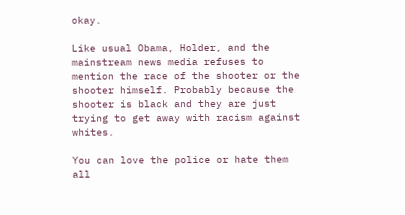okay.

Like usual Obama, Holder, and the mainstream news media refuses to mention the race of the shooter or the shooter himself. Probably because the shooter is black and they are just trying to get away with racism against whites.

You can love the police or hate them all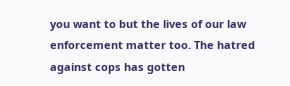you want to but the lives of our law enforcement matter too. The hatred against cops has gotten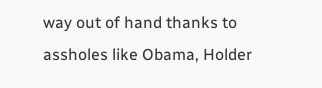way out of hand thanks to assholes like Obama, Holder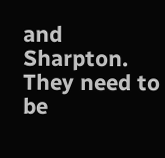and Sharpton. They need to be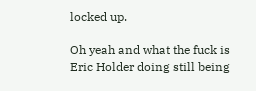locked up.

Oh yeah and what the fuck is Eric Holder doing still being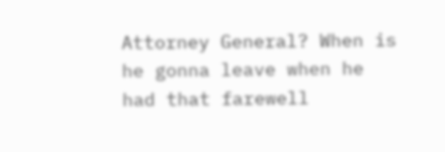Attorney General? When is he gonna leave when he had that farewell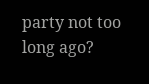party not too long ago?